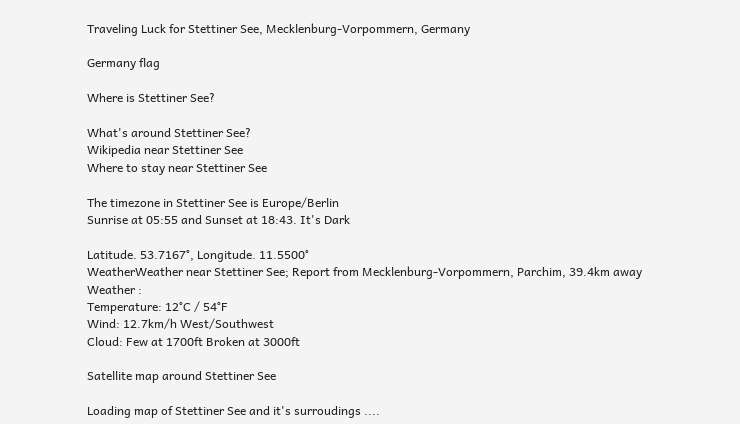Traveling Luck for Stettiner See, Mecklenburg-Vorpommern, Germany

Germany flag

Where is Stettiner See?

What's around Stettiner See?
Wikipedia near Stettiner See
Where to stay near Stettiner See

The timezone in Stettiner See is Europe/Berlin
Sunrise at 05:55 and Sunset at 18:43. It's Dark

Latitude. 53.7167°, Longitude. 11.5500°
WeatherWeather near Stettiner See; Report from Mecklenburg-Vorpommern, Parchim, 39.4km away
Weather :
Temperature: 12°C / 54°F
Wind: 12.7km/h West/Southwest
Cloud: Few at 1700ft Broken at 3000ft

Satellite map around Stettiner See

Loading map of Stettiner See and it's surroudings ....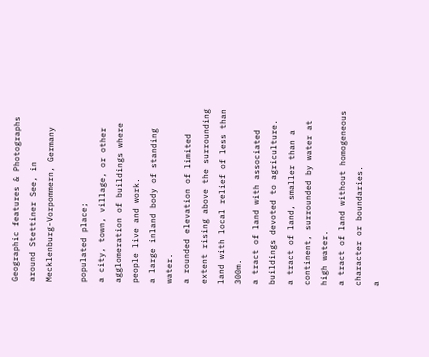Geographic features & Photographs around Stettiner See, in Mecklenburg-Vorpommern, Germany

populated place;
a city, town, village, or other agglomeration of buildings where people live and work.
a large inland body of standing water.
a rounded elevation of limited extent rising above the surrounding land with local relief of less than 300m.
a tract of land with associated buildings devoted to agriculture.
a tract of land, smaller than a continent, surrounded by water at high water.
a tract of land without homogeneous character or boundaries.
a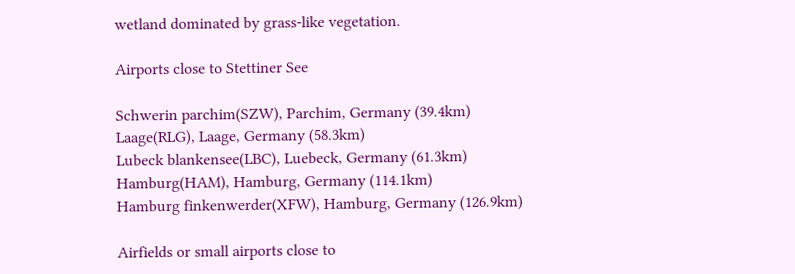wetland dominated by grass-like vegetation.

Airports close to Stettiner See

Schwerin parchim(SZW), Parchim, Germany (39.4km)
Laage(RLG), Laage, Germany (58.3km)
Lubeck blankensee(LBC), Luebeck, Germany (61.3km)
Hamburg(HAM), Hamburg, Germany (114.1km)
Hamburg finkenwerder(XFW), Hamburg, Germany (126.9km)

Airfields or small airports close to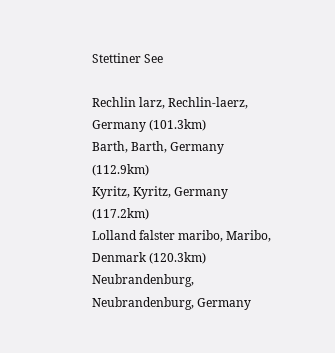Stettiner See

Rechlin larz, Rechlin-laerz, Germany (101.3km)
Barth, Barth, Germany (112.9km)
Kyritz, Kyritz, Germany (117.2km)
Lolland falster maribo, Maribo, Denmark (120.3km)
Neubrandenburg, Neubrandenburg, Germany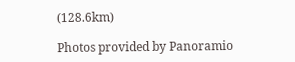(128.6km)

Photos provided by Panoramio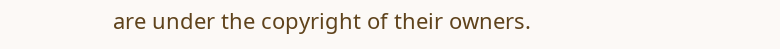are under the copyright of their owners.